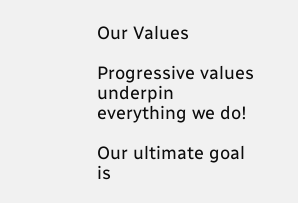Our Values

Progressive values underpin everything we do!

Our ultimate goal is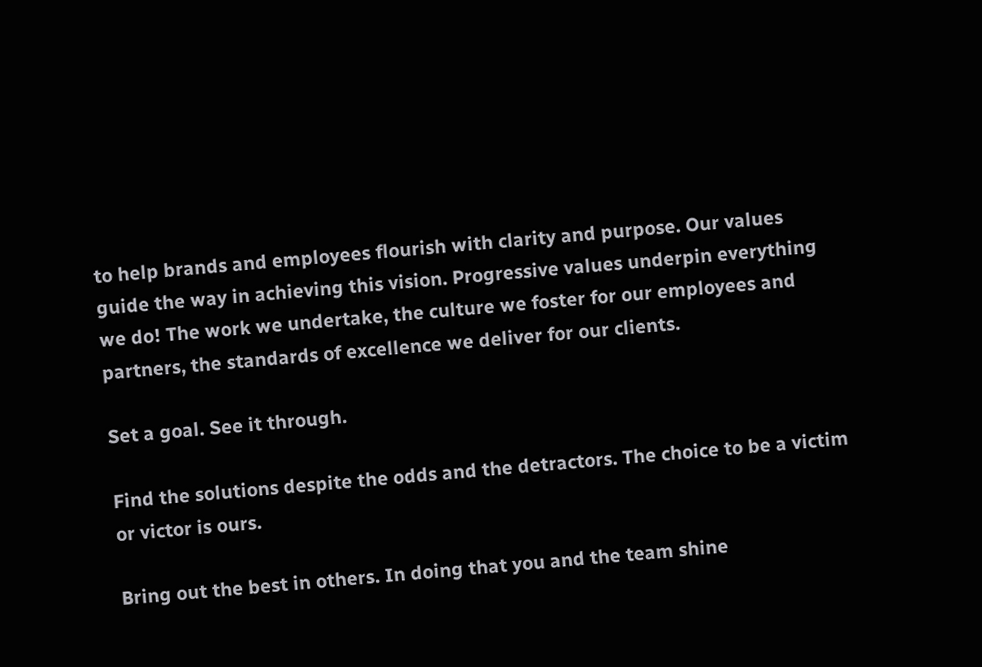to help brands and employees flourish with clarity and purpose. Our values guide the way in achieving this vision. Progressive values underpin everything we do! The work we undertake, the culture we foster for our employees and partners, the standards of excellence we deliver for our clients.

Set a goal. See it through.

Find the solutions despite the odds and the detractors. The choice to be a victim or victor is ours.

Bring out the best in others. In doing that you and the team shine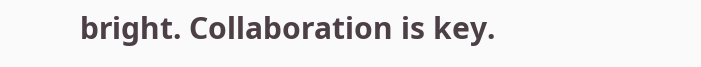bright. Collaboration is key.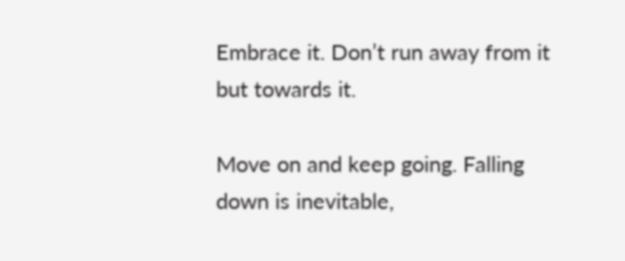Embrace it. Don’t run away from it but towards it.

Move on and keep going. Falling down is inevitable,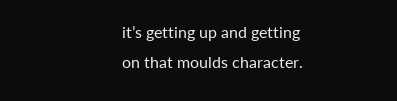it’s getting up and getting on that moulds character.